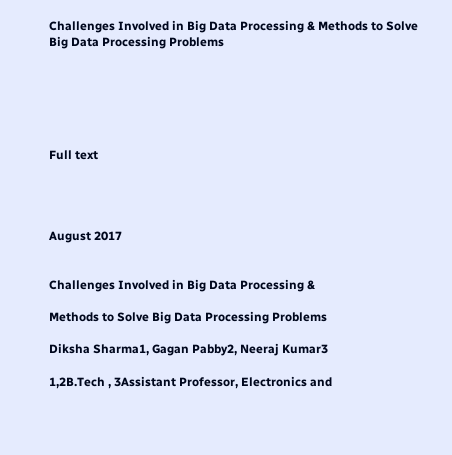Challenges Involved in Big Data Processing & Methods to Solve Big Data Processing Problems






Full text




August 2017


Challenges Involved in Big Data Processing &

Methods to Solve Big Data Processing Problems

Diksha Sharma1, Gagan Pabby2, Neeraj Kumar3

1,2B.Tech , 3Assistant Professor, Electronics and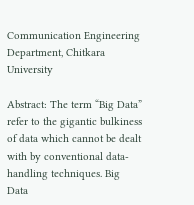Communication Engineering Department, Chitkara University

Abstract: The term “Big Data” refer to the gigantic bulkiness of data which cannot be dealt with by conventional data-handling techniques. Big Data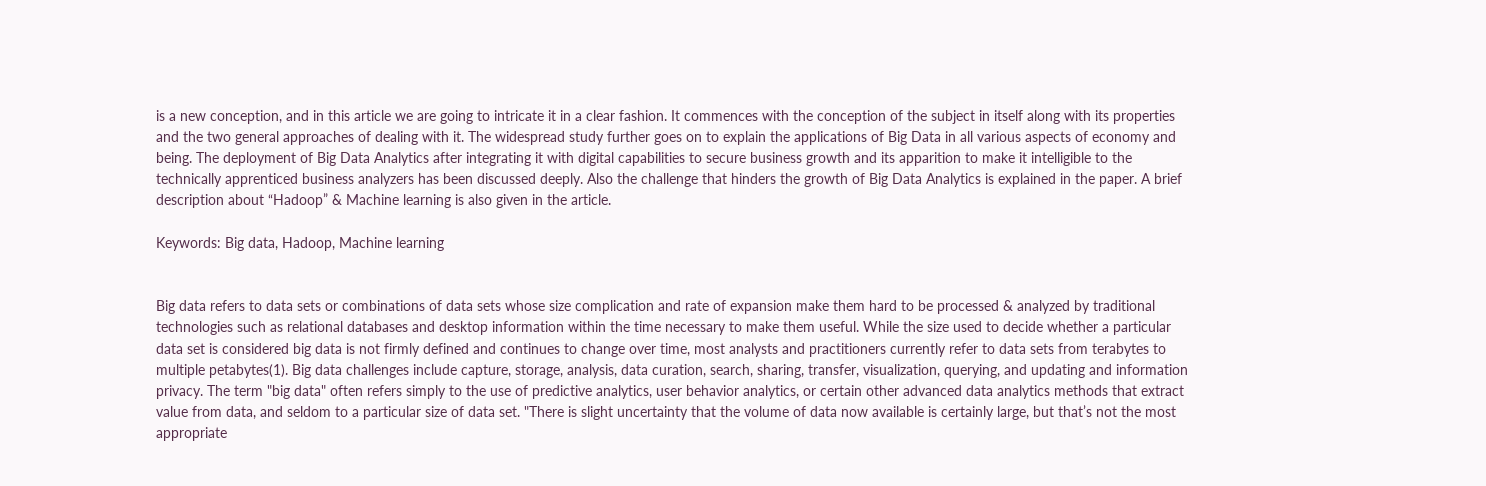is a new conception, and in this article we are going to intricate it in a clear fashion. It commences with the conception of the subject in itself along with its properties and the two general approaches of dealing with it. The widespread study further goes on to explain the applications of Big Data in all various aspects of economy and being. The deployment of Big Data Analytics after integrating it with digital capabilities to secure business growth and its apparition to make it intelligible to the technically apprenticed business analyzers has been discussed deeply. Also the challenge that hinders the growth of Big Data Analytics is explained in the paper. A brief description about “Hadoop” & Machine learning is also given in the article.

Keywords: Big data, Hadoop, Machine learning


Big data refers to data sets or combinations of data sets whose size complication and rate of expansion make them hard to be processed & analyzed by traditional technologies such as relational databases and desktop information within the time necessary to make them useful. While the size used to decide whether a particular data set is considered big data is not firmly defined and continues to change over time, most analysts and practitioners currently refer to data sets from terabytes to multiple petabytes(1). Big data challenges include capture, storage, analysis, data curation, search, sharing, transfer, visualization, querying, and updating and information privacy. The term "big data" often refers simply to the use of predictive analytics, user behavior analytics, or certain other advanced data analytics methods that extract value from data, and seldom to a particular size of data set. "There is slight uncertainty that the volume of data now available is certainly large, but that’s not the most appropriate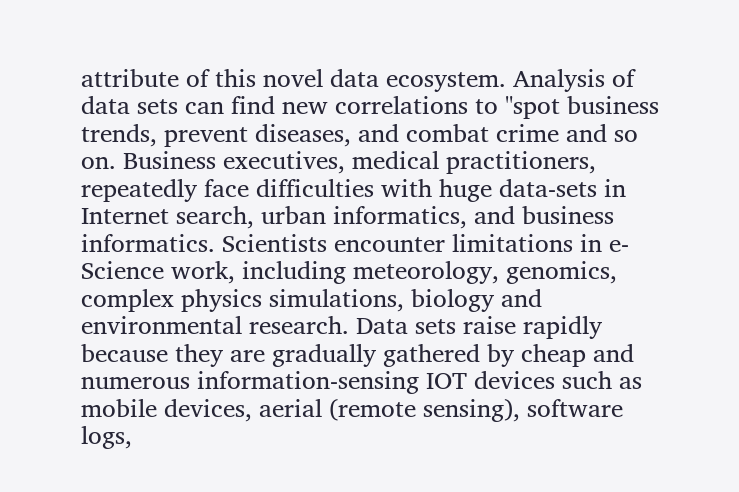attribute of this novel data ecosystem. Analysis of data sets can find new correlations to "spot business trends, prevent diseases, and combat crime and so on. Business executives, medical practitioners, repeatedly face difficulties with huge data-sets in Internet search, urban informatics, and business informatics. Scientists encounter limitations in e-Science work, including meteorology, genomics, complex physics simulations, biology and environmental research. Data sets raise rapidly because they are gradually gathered by cheap and numerous information-sensing IOT devices such as mobile devices, aerial (remote sensing), software logs,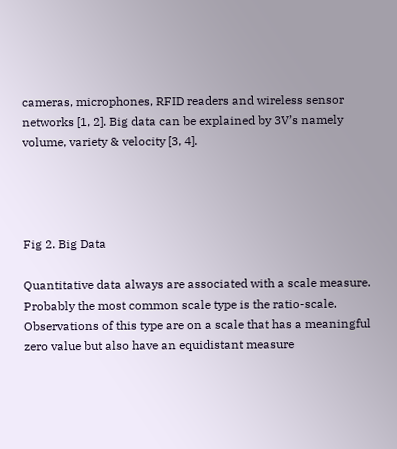cameras, microphones, RFID readers and wireless sensor networks [1, 2]. Big data can be explained by 3V’s namely volume, variety & velocity [3, 4].




Fig 2. Big Data

Quantitative data always are associated with a scale measure. Probably the most common scale type is the ratio-scale. Observations of this type are on a scale that has a meaningful zero value but also have an equidistant measure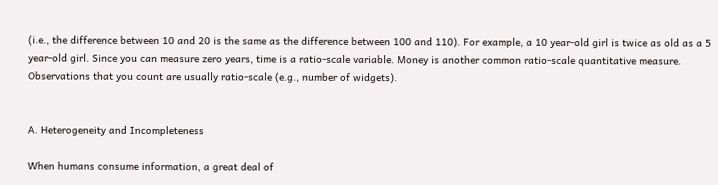(i.e., the difference between 10 and 20 is the same as the difference between 100 and 110). For example, a 10 year-old girl is twice as old as a 5 year-old girl. Since you can measure zero years, time is a ratio-scale variable. Money is another common ratio-scale quantitative measure. Observations that you count are usually ratio-scale (e.g., number of widgets).


A. Heterogeneity and Incompleteness

When humans consume information, a great deal of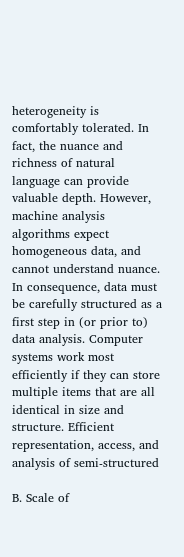heterogeneity is comfortably tolerated. In fact, the nuance and richness of natural language can provide valuable depth. However, machine analysis algorithms expect homogeneous data, and cannot understand nuance. In consequence, data must be carefully structured as a first step in (or prior to) data analysis. Computer systems work most efficiently if they can store multiple items that are all identical in size and structure. Efficient representation, access, and analysis of semi-structured

B. Scale of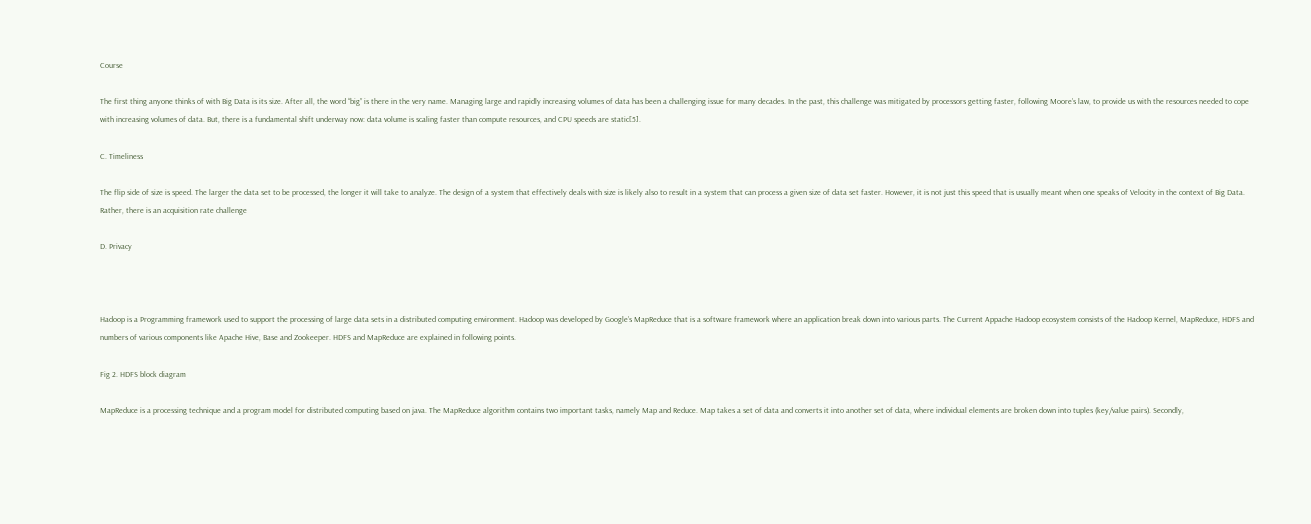Course

The first thing anyone thinks of with Big Data is its size. After all, the word “big” is there in the very name. Managing large and rapidly increasing volumes of data has been a challenging issue for many decades. In the past, this challenge was mitigated by processors getting faster, following Moore’s law, to provide us with the resources needed to cope with increasing volumes of data. But, there is a fundamental shift underway now: data volume is scaling faster than compute resources, and CPU speeds are static[5].

C. Timeliness

The flip side of size is speed. The larger the data set to be processed, the longer it will take to analyze. The design of a system that effectively deals with size is likely also to result in a system that can process a given size of data set faster. However, it is not just this speed that is usually meant when one speaks of Velocity in the context of Big Data. Rather, there is an acquisition rate challenge

D. Privacy



Hadoop is a Programming framework used to support the processing of large data sets in a distributed computing environment. Hadoop was developed by Google’s MapReduce that is a software framework where an application break down into various parts. The Current Appache Hadoop ecosystem consists of the Hadoop Kernel, MapReduce, HDFS and numbers of various components like Apache Hive, Base and Zookeeper. HDFS and MapReduce are explained in following points.

Fig 2. HDFS block diagram

MapReduce is a processing technique and a program model for distributed computing based on java. The MapReduce algorithm contains two important tasks, namely Map and Reduce. Map takes a set of data and converts it into another set of data, where individual elements are broken down into tuples (key/value pairs). Secondly,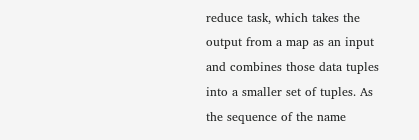reduce task, which takes the output from a map as an input and combines those data tuples into a smaller set of tuples. As the sequence of the name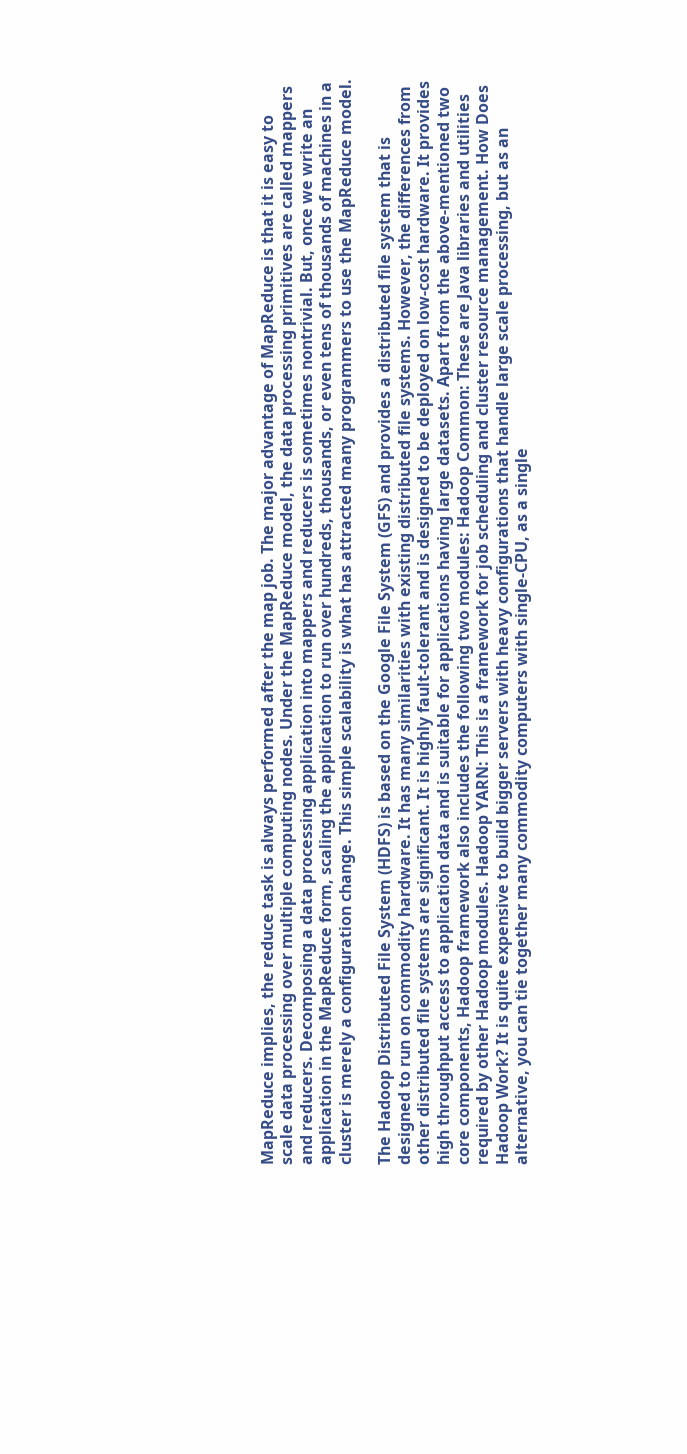MapReduce implies, the reduce task is always performed after the map job. The major advantage of MapReduce is that it is easy to scale data processing over multiple computing nodes. Under the MapReduce model, the data processing primitives are called mappers and reducers. Decomposing a data processing application into mappers and reducers is sometimes nontrivial. But, once we write an application in the MapReduce form, scaling the application to run over hundreds, thousands, or even tens of thousands of machines in a cluster is merely a configuration change. This simple scalability is what has attracted many programmers to use the MapReduce model.

The Hadoop Distributed File System (HDFS) is based on the Google File System (GFS) and provides a distributed file system that is designed to run on commodity hardware. It has many similarities with existing distributed file systems. However, the differences from other distributed file systems are significant. It is highly fault-tolerant and is designed to be deployed on low-cost hardware. It provides high throughput access to application data and is suitable for applications having large datasets. Apart from the above-mentioned two core components, Hadoop framework also includes the following two modules: Hadoop Common: These are Java libraries and utilities required by other Hadoop modules. Hadoop YARN: This is a framework for job scheduling and cluster resource management. How Does Hadoop Work? It is quite expensive to build bigger servers with heavy configurations that handle large scale processing, but as an alternative, you can tie together many commodity computers with single-CPU, as a single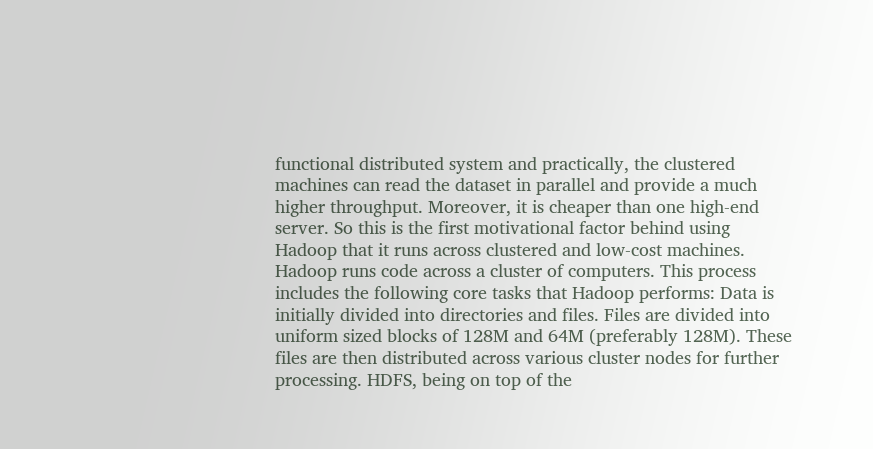functional distributed system and practically, the clustered machines can read the dataset in parallel and provide a much higher throughput. Moreover, it is cheaper than one high-end server. So this is the first motivational factor behind using Hadoop that it runs across clustered and low-cost machines. Hadoop runs code across a cluster of computers. This process includes the following core tasks that Hadoop performs: Data is initially divided into directories and files. Files are divided into uniform sized blocks of 128M and 64M (preferably 128M). These files are then distributed across various cluster nodes for further processing. HDFS, being on top of the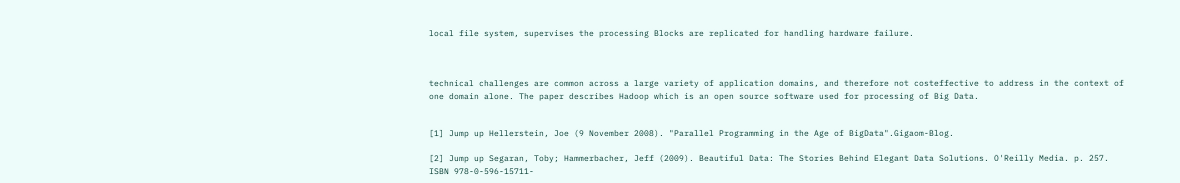local file system, supervises the processing Blocks are replicated for handling hardware failure.



technical challenges are common across a large variety of application domains, and therefore not costeffective to address in the context of one domain alone. The paper describes Hadoop which is an open source software used for processing of Big Data.


[1] Jump up Hellerstein, Joe (9 November 2008). "Parallel Programming in the Age of BigData".Gigaom-Blog.

[2] Jump up Segaran, Toby; Hammerbacher, Jeff (2009). Beautiful Data: The Stories Behind Elegant Data Solutions. O'Reilly Media. p. 257. ISBN 978-0-596-15711-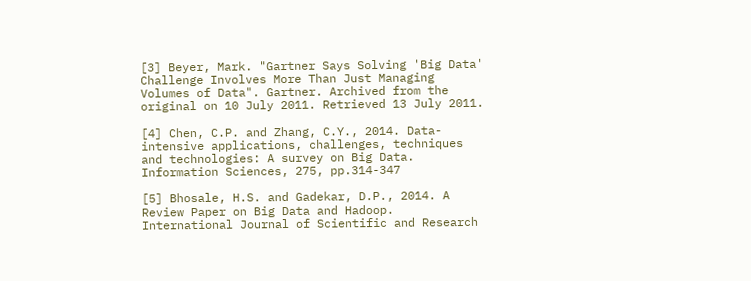[3] Beyer, Mark. "Gartner Says Solving 'Big Data' Challenge Involves More Than Just Managing Volumes of Data". Gartner. Archived from the original on 10 July 2011. Retrieved 13 July 2011.

[4] Chen, C.P. and Zhang, C.Y., 2014. Data-intensive applications, challenges, techniques and technologies: A survey on Big Data. Information Sciences, 275, pp.314-347

[5] Bhosale, H.S. and Gadekar, D.P., 2014. A Review Paper on Big Data and Hadoop. International Journal of Scientific and Research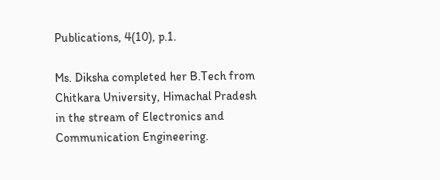Publications, 4(10), p.1.

Ms. Diksha completed her B.Tech from Chitkara University, Himachal Pradesh in the stream of Electronics and Communication Engineering.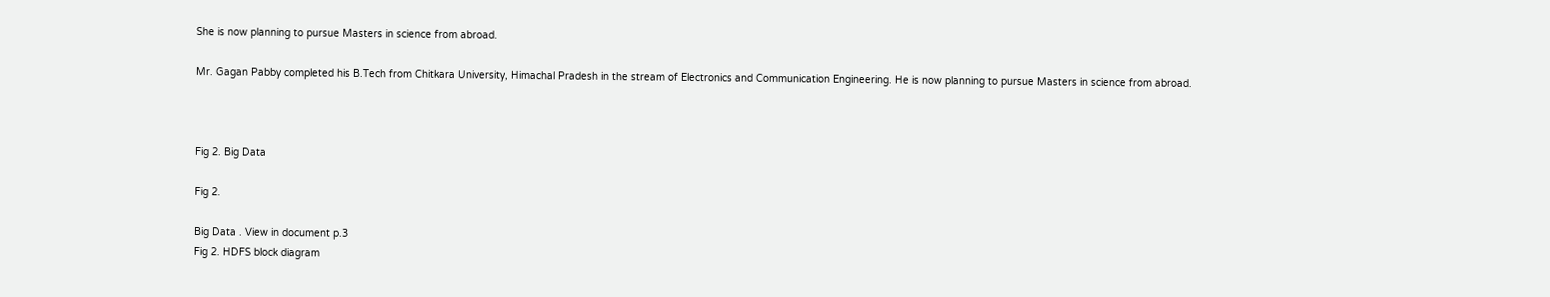She is now planning to pursue Masters in science from abroad.

Mr. Gagan Pabby completed his B.Tech from Chitkara University, Himachal Pradesh in the stream of Electronics and Communication Engineering. He is now planning to pursue Masters in science from abroad.



Fig 2. Big Data

Fig 2.

Big Data . View in document p.3
Fig 2. HDFS block diagram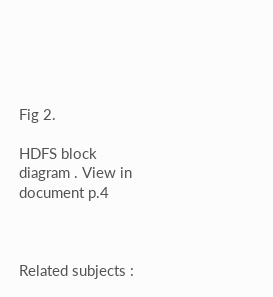Fig 2.

HDFS block diagram . View in document p.4



Related subjects :